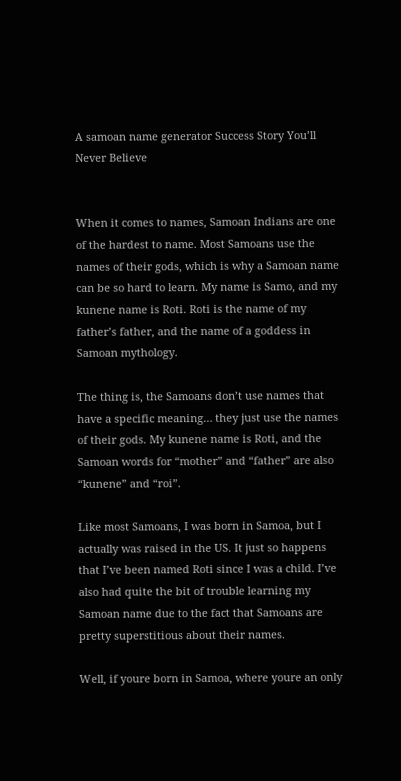A samoan name generator Success Story You’ll Never Believe


When it comes to names, Samoan Indians are one of the hardest to name. Most Samoans use the names of their gods, which is why a Samoan name can be so hard to learn. My name is Samo, and my kunene name is Roti. Roti is the name of my father’s father, and the name of a goddess in Samoan mythology.

The thing is, the Samoans don’t use names that have a specific meaning… they just use the names of their gods. My kunene name is Roti, and the Samoan words for “mother” and “father” are also “kunene” and “roi”.

Like most Samoans, I was born in Samoa, but I actually was raised in the US. It just so happens that I’ve been named Roti since I was a child. I’ve also had quite the bit of trouble learning my Samoan name due to the fact that Samoans are pretty superstitious about their names.

Well, if youre born in Samoa, where youre an only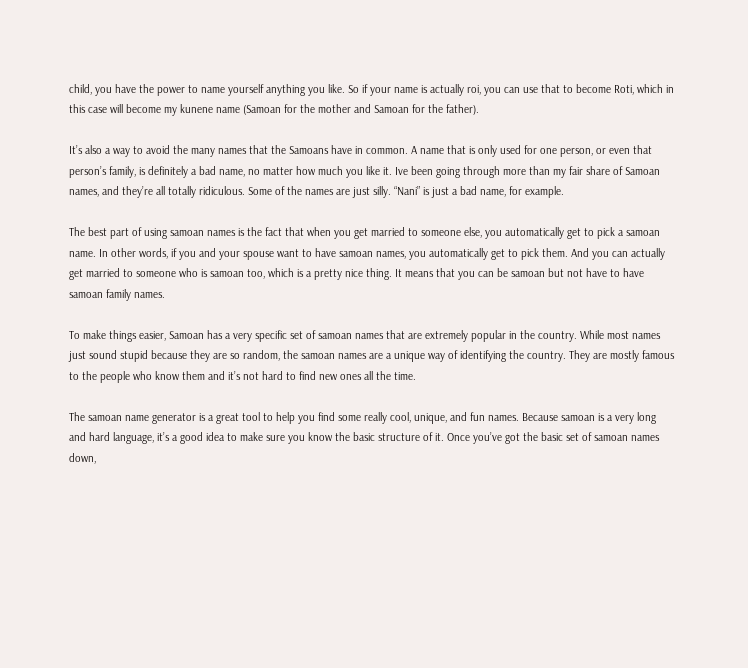child, you have the power to name yourself anything you like. So if your name is actually roi, you can use that to become Roti, which in this case will become my kunene name (Samoan for the mother and Samoan for the father).

It’s also a way to avoid the many names that the Samoans have in common. A name that is only used for one person, or even that person’s family, is definitely a bad name, no matter how much you like it. Ive been going through more than my fair share of Samoan names, and they’re all totally ridiculous. Some of the names are just silly. “Nani” is just a bad name, for example.

The best part of using samoan names is the fact that when you get married to someone else, you automatically get to pick a samoan name. In other words, if you and your spouse want to have samoan names, you automatically get to pick them. And you can actually get married to someone who is samoan too, which is a pretty nice thing. It means that you can be samoan but not have to have samoan family names.

To make things easier, Samoan has a very specific set of samoan names that are extremely popular in the country. While most names just sound stupid because they are so random, the samoan names are a unique way of identifying the country. They are mostly famous to the people who know them and it’s not hard to find new ones all the time.

The samoan name generator is a great tool to help you find some really cool, unique, and fun names. Because samoan is a very long and hard language, it’s a good idea to make sure you know the basic structure of it. Once you’ve got the basic set of samoan names down,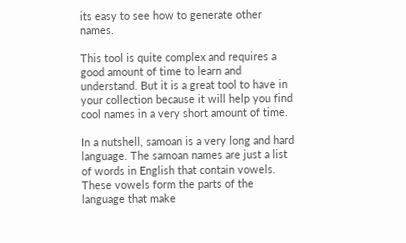its easy to see how to generate other names.

This tool is quite complex and requires a good amount of time to learn and understand. But it is a great tool to have in your collection because it will help you find cool names in a very short amount of time.

In a nutshell, samoan is a very long and hard language. The samoan names are just a list of words in English that contain vowels. These vowels form the parts of the language that make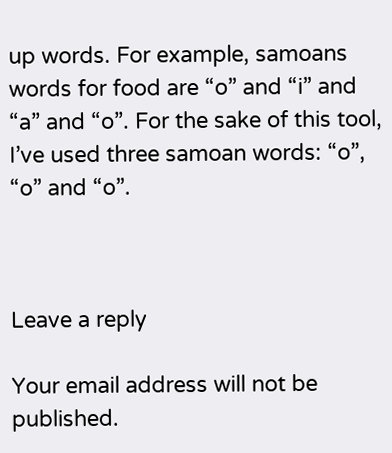up words. For example, samoans words for food are “o” and “i” and “a” and “o”. For the sake of this tool, I’ve used three samoan words: “o”, “o” and “o”.



Leave a reply

Your email address will not be published.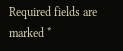Required fields are marked *